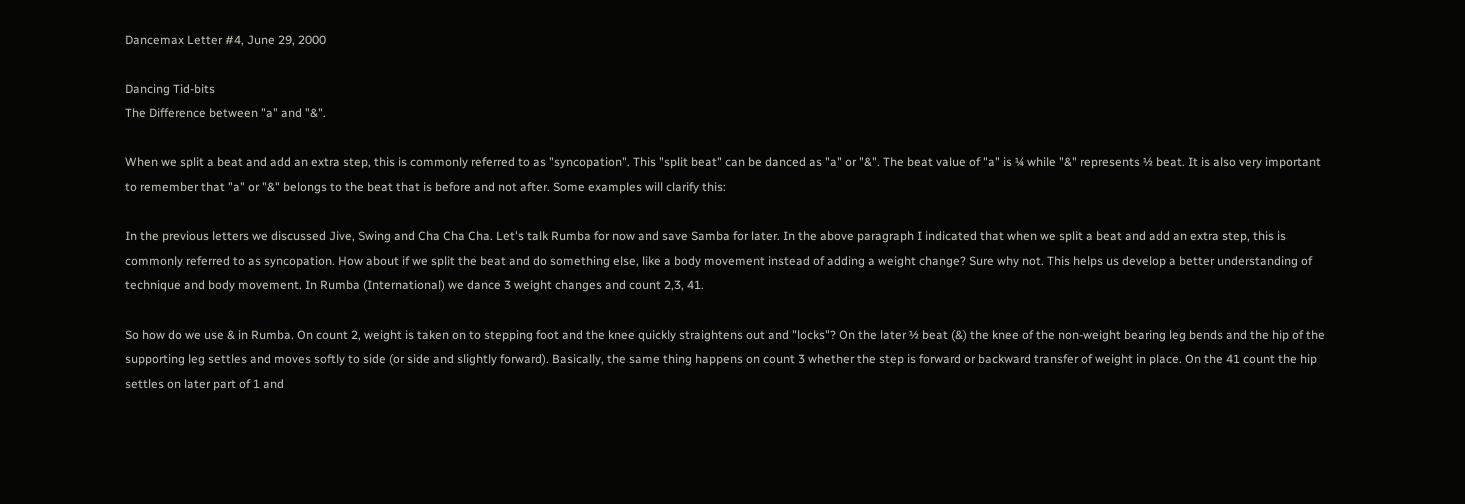Dancemax Letter #4, June 29, 2000

Dancing Tid-bits
The Difference between "a" and "&".

When we split a beat and add an extra step, this is commonly referred to as "syncopation". This "split beat" can be danced as "a" or "&". The beat value of "a" is ¼ while "&" represents ½ beat. It is also very important to remember that "a" or "&" belongs to the beat that is before and not after. Some examples will clarify this:

In the previous letters we discussed Jive, Swing and Cha Cha Cha. Let's talk Rumba for now and save Samba for later. In the above paragraph I indicated that when we split a beat and add an extra step, this is commonly referred to as syncopation. How about if we split the beat and do something else, like a body movement instead of adding a weight change? Sure why not. This helps us develop a better understanding of technique and body movement. In Rumba (International) we dance 3 weight changes and count 2,3, 41.

So how do we use & in Rumba. On count 2, weight is taken on to stepping foot and the knee quickly straightens out and "locks"? On the later ½ beat (&) the knee of the non-weight bearing leg bends and the hip of the supporting leg settles and moves softly to side (or side and slightly forward). Basically, the same thing happens on count 3 whether the step is forward or backward transfer of weight in place. On the 41 count the hip settles on later part of 1 and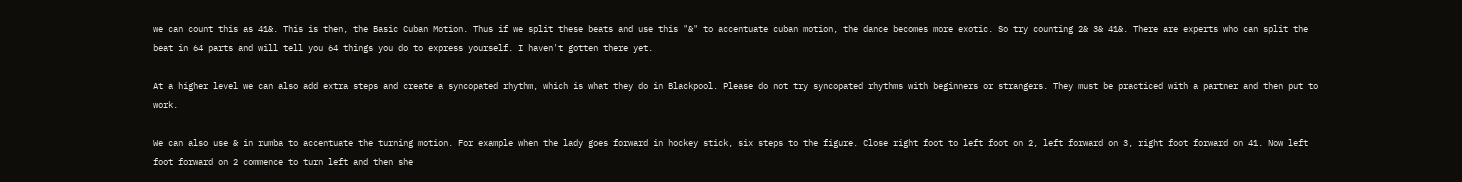we can count this as 41&. This is then, the Basic Cuban Motion. Thus if we split these beats and use this "&" to accentuate cuban motion, the dance becomes more exotic. So try counting 2& 3& 41&. There are experts who can split the beat in 64 parts and will tell you 64 things you do to express yourself. I haven't gotten there yet.

At a higher level we can also add extra steps and create a syncopated rhythm, which is what they do in Blackpool. Please do not try syncopated rhythms with beginners or strangers. They must be practiced with a partner and then put to work.

We can also use & in rumba to accentuate the turning motion. For example when the lady goes forward in hockey stick, six steps to the figure. Close right foot to left foot on 2, left forward on 3, right foot forward on 41. Now left foot forward on 2 commence to turn left and then she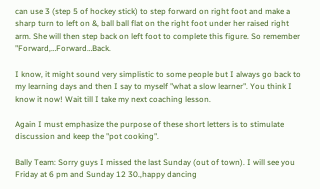can use 3 (step 5 of hockey stick) to step forward on right foot and make a sharp turn to left on &, ball ball flat on the right foot under her raised right arm. She will then step back on left foot to complete this figure. So remember "Forward,…Forward…Back.

I know, it might sound very simplistic to some people but I always go back to my learning days and then I say to myself "what a slow learner". You think I know it now! Wait till I take my next coaching lesson.

Again I must emphasize the purpose of these short letters is to stimulate discussion and keep the "pot cooking".

Bally Team: Sorry guys I missed the last Sunday (out of town). I will see you Friday at 6 pm and Sunday 12 30.,happy dancing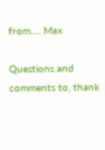from…. Max

Questions and comments to, thank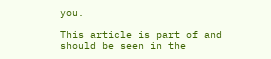you.

This article is part of and should be seen in the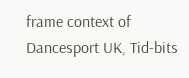frame context of Dancesport UK, Tid-bits